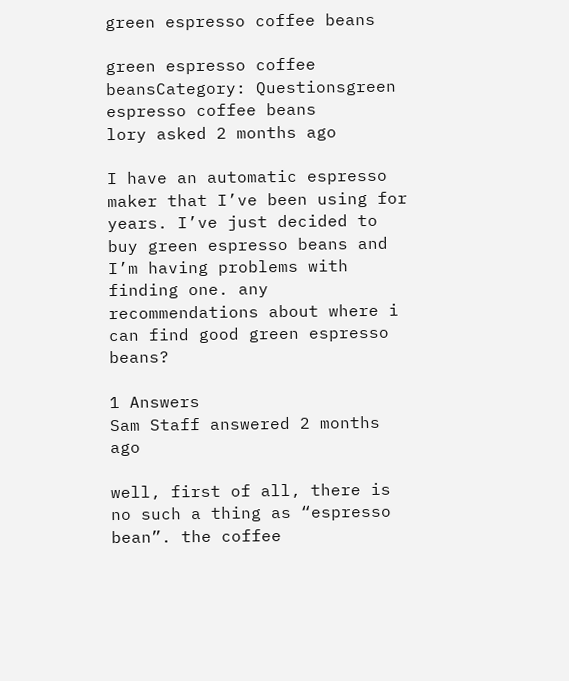green espresso coffee beans

green espresso coffee beansCategory: Questionsgreen espresso coffee beans
lory asked 2 months ago

I have an automatic espresso maker that I’ve been using for years. I’ve just decided to buy green espresso beans and I’m having problems with finding one. any recommendations about where i can find good green espresso beans?

1 Answers
Sam Staff answered 2 months ago

well, first of all, there is no such a thing as “espresso bean”. the coffee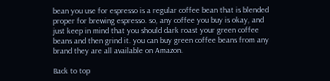bean you use for espresso is a regular coffee bean that is blended proper for brewing espresso. so, any coffee you buy is okay, and just keep in mind that you should dark roast your green coffee beans and then grind it. you can buy green coffee beans from any brand they are all available on Amazon.

Back to top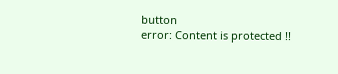button
error: Content is protected !!